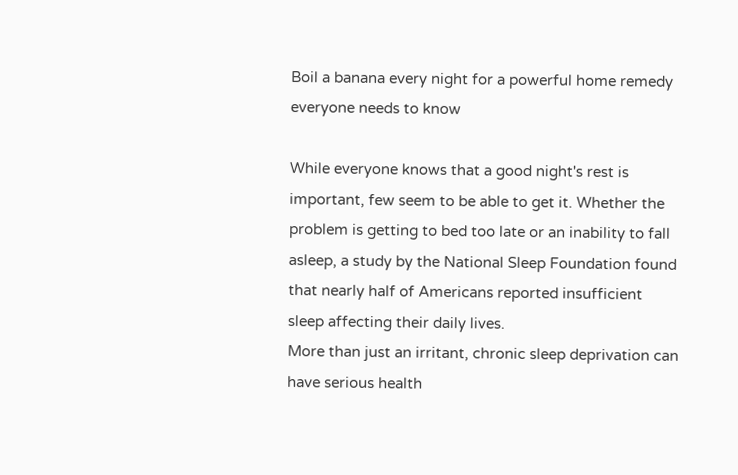Boil a banana every night for a powerful home remedy everyone needs to know

While everyone knows that a good night's rest is important, few seem to be able to get it. Whether the problem is getting to bed too late or an inability to fall asleep, a study by the National Sleep Foundation found that nearly half of Americans reported insufficient sleep affecting their daily lives.
More than just an irritant, chronic sleep deprivation can have serious health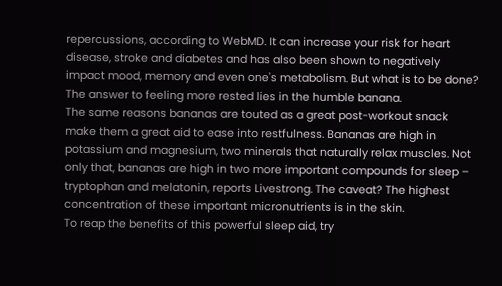repercussions, according to WebMD. It can increase your risk for heart disease, stroke and diabetes and has also been shown to negatively impact mood, memory and even one's metabolism. But what is to be done?
The answer to feeling more rested lies in the humble banana.
The same reasons bananas are touted as a great post-workout snack make them a great aid to ease into restfulness. Bananas are high in potassium and magnesium, two minerals that naturally relax muscles. Not only that, bananas are high in two more important compounds for sleep – tryptophan and melatonin, reports Livestrong. The caveat? The highest concentration of these important micronutrients is in the skin.
To reap the benefits of this powerful sleep aid, try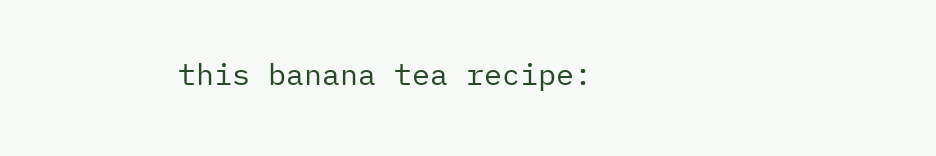this banana tea recipe: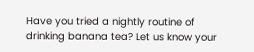Have you tried a nightly routine of drinking banana tea? Let us know your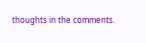thoughts in the comments.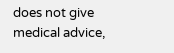does not give medical advice,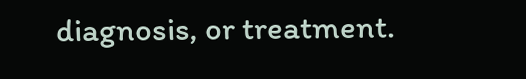diagnosis, or treatment.